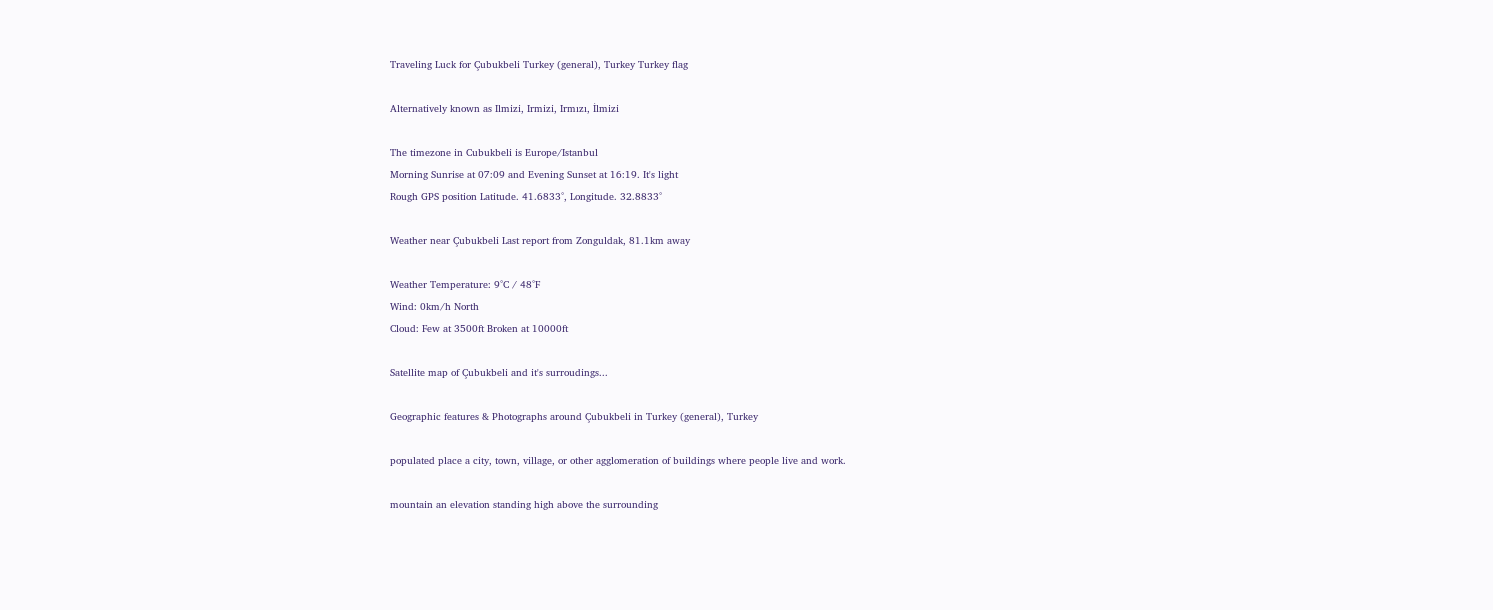Traveling Luck for Çubukbeli Turkey (general), Turkey Turkey flag

Alternatively known as Ilmizi, Irmizi, Irmızı, İlmizi

The timezone in Cubukbeli is Europe/Istanbul
Morning Sunrise at 07:09 and Evening Sunset at 16:19. It's light
Rough GPS position Latitude. 41.6833°, Longitude. 32.8833°

Weather near Çubukbeli Last report from Zonguldak, 81.1km away

Weather Temperature: 9°C / 48°F
Wind: 0km/h North
Cloud: Few at 3500ft Broken at 10000ft

Satellite map of Çubukbeli and it's surroudings...

Geographic features & Photographs around Çubukbeli in Turkey (general), Turkey

populated place a city, town, village, or other agglomeration of buildings where people live and work.

mountain an elevation standing high above the surrounding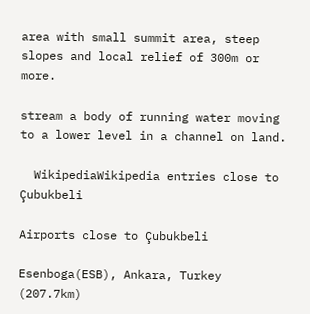area with small summit area, steep slopes and local relief of 300m or more.

stream a body of running water moving to a lower level in a channel on land.

  WikipediaWikipedia entries close to Çubukbeli

Airports close to Çubukbeli

Esenboga(ESB), Ankara, Turkey (207.7km)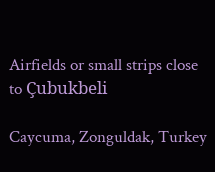Airfields or small strips close to Çubukbeli

Caycuma, Zonguldak, Turkey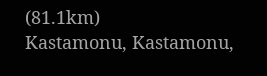(81.1km)
Kastamonu, Kastamonu,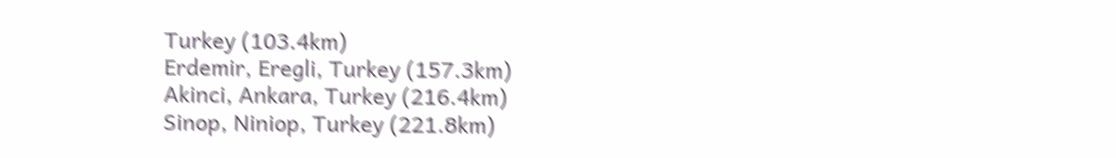Turkey (103.4km)
Erdemir, Eregli, Turkey (157.3km)
Akinci, Ankara, Turkey (216.4km)
Sinop, Niniop, Turkey (221.8km)